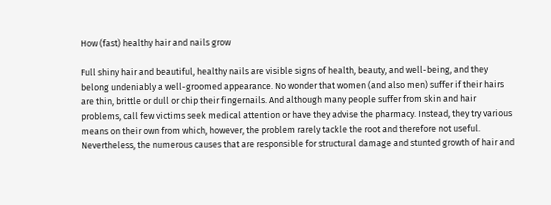How (fast) healthy hair and nails grow

Full shiny hair and beautiful, healthy nails are visible signs of health, beauty, and well-being, and they belong undeniably a well-groomed appearance. No wonder that women (and also men) suffer if their hairs are thin, brittle or dull or chip their fingernails. And although many people suffer from skin and hair problems, call few victims seek medical attention or have they advise the pharmacy. Instead, they try various means on their own from which, however, the problem rarely tackle the root and therefore not useful. Nevertheless, the numerous causes that are responsible for structural damage and stunted growth of hair and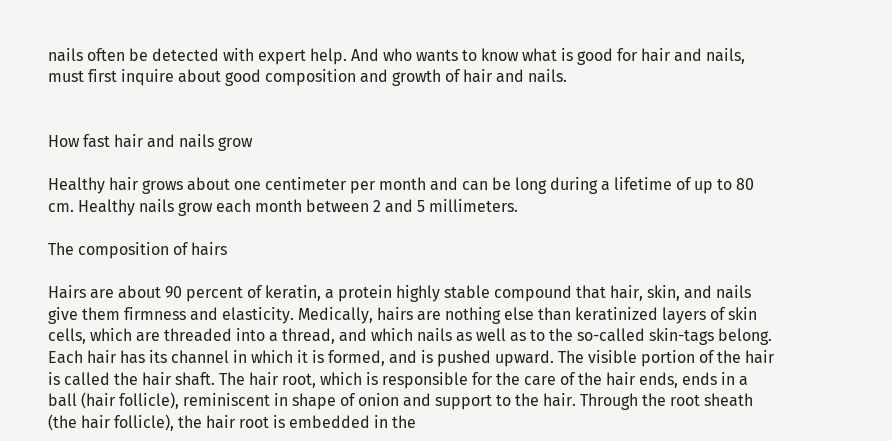nails often be detected with expert help. And who wants to know what is good for hair and nails, must first inquire about good composition and growth of hair and nails.


How fast hair and nails grow

Healthy hair grows about one centimeter per month and can be long during a lifetime of up to 80 cm. Healthy nails grow each month between 2 and 5 millimeters.

The composition of hairs

Hairs are about 90 percent of keratin, a protein highly stable compound that hair, skin, and nails give them firmness and elasticity. Medically, hairs are nothing else than keratinized layers of skin cells, which are threaded into a thread, and which nails as well as to the so-called skin-tags belong. Each hair has its channel in which it is formed, and is pushed upward. The visible portion of the hair is called the hair shaft. The hair root, which is responsible for the care of the hair ends, ends in a ball (hair follicle), reminiscent in shape of onion and support to the hair. Through the root sheath (the hair follicle), the hair root is embedded in the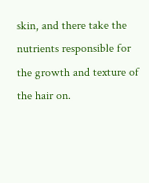skin, and there take the nutrients responsible for the growth and texture of the hair on.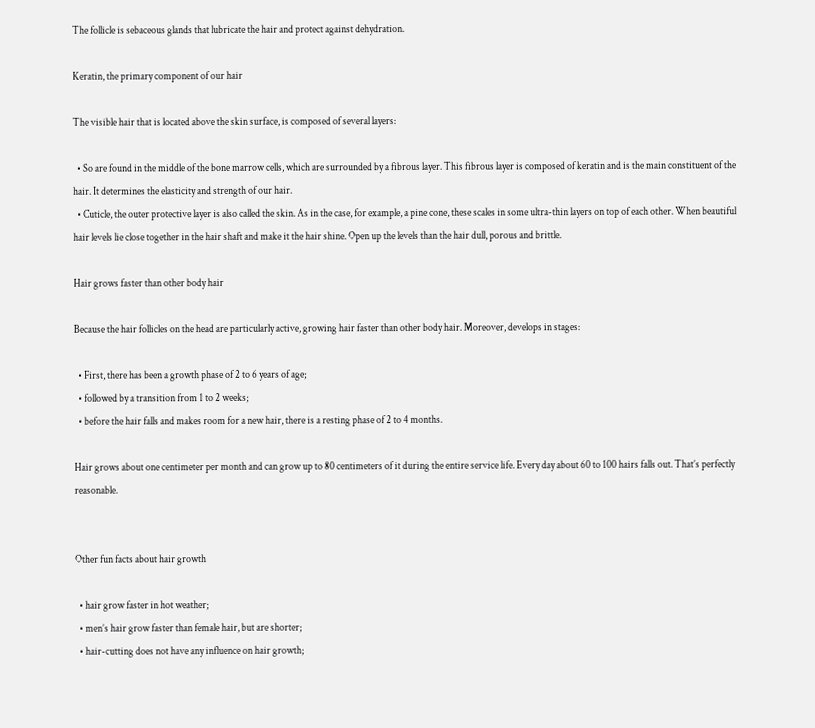The follicle is sebaceous glands that lubricate the hair and protect against dehydration.

Keratin, the primary component of our hair

The visible hair that is located above the skin surface, is composed of several layers:

  • So are found in the middle of the bone marrow cells, which are surrounded by a fibrous layer. This fibrous layer is composed of keratin and is the main constituent of the hair. It determines the elasticity and strength of our hair.
  • Cuticle, the outer protective layer is also called the skin. As in the case, for example, a pine cone, these scales in some ultra-thin layers on top of each other. When beautiful hair levels lie close together in the hair shaft and make it the hair shine. Open up the levels than the hair dull, porous and brittle.

Hair grows faster than other body hair

Because the hair follicles on the head are particularly active, growing hair faster than other body hair. Moreover, develops in stages:

  • First, there has been a growth phase of 2 to 6 years of age;
  • followed by a transition from 1 to 2 weeks;
  • before the hair falls and makes room for a new hair, there is a resting phase of 2 to 4 months.

Hair grows about one centimeter per month and can grow up to 80 centimeters of it during the entire service life. Every day about 60 to 100 hairs falls out. That’s perfectly reasonable.


Other fun facts about hair growth

  • hair grow faster in hot weather;
  • men’s hair grow faster than female hair, but are shorter;
  • hair-cutting does not have any influence on hair growth;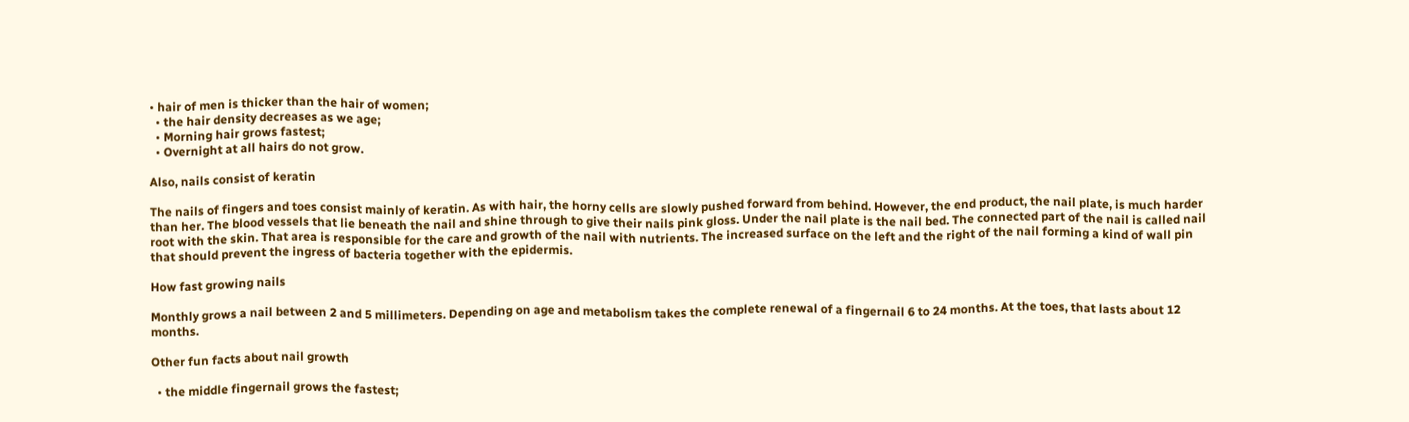• hair of men is thicker than the hair of women;
  • the hair density decreases as we age;
  • Morning hair grows fastest;
  • Overnight at all hairs do not grow.

Also, nails consist of keratin

The nails of fingers and toes consist mainly of keratin. As with hair, the horny cells are slowly pushed forward from behind. However, the end product, the nail plate, is much harder than her. The blood vessels that lie beneath the nail and shine through to give their nails pink gloss. Under the nail plate is the nail bed. The connected part of the nail is called nail root with the skin. That area is responsible for the care and growth of the nail with nutrients. The increased surface on the left and the right of the nail forming a kind of wall pin that should prevent the ingress of bacteria together with the epidermis.

How fast growing nails

Monthly grows a nail between 2 and 5 millimeters. Depending on age and metabolism takes the complete renewal of a fingernail 6 to 24 months. At the toes, that lasts about 12 months.

Other fun facts about nail growth

  • the middle fingernail grows the fastest;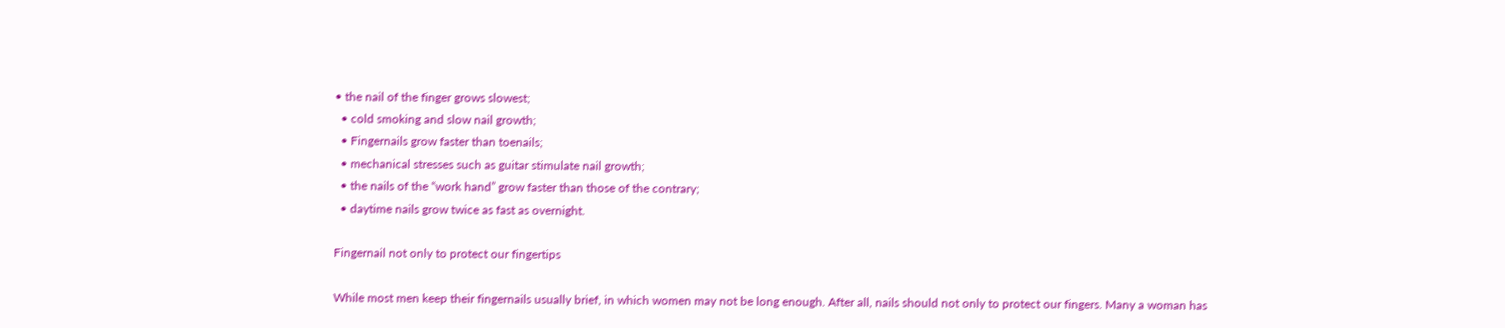• the nail of the finger grows slowest;
  • cold smoking and slow nail growth;
  • Fingernails grow faster than toenails;
  • mechanical stresses such as guitar stimulate nail growth;
  • the nails of the “work hand” grow faster than those of the contrary;
  • daytime nails grow twice as fast as overnight.

Fingernail not only to protect our fingertips

While most men keep their fingernails usually brief, in which women may not be long enough. After all, nails should not only to protect our fingers. Many a woman has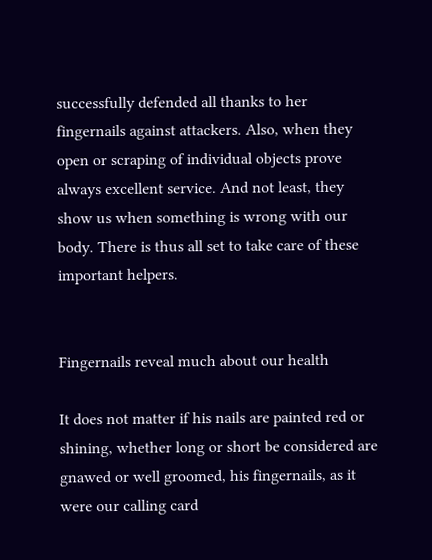successfully defended all thanks to her fingernails against attackers. Also, when they open or scraping of individual objects prove always excellent service. And not least, they show us when something is wrong with our body. There is thus all set to take care of these important helpers.


Fingernails reveal much about our health

It does not matter if his nails are painted red or shining, whether long or short be considered are gnawed or well groomed, his fingernails, as it were our calling card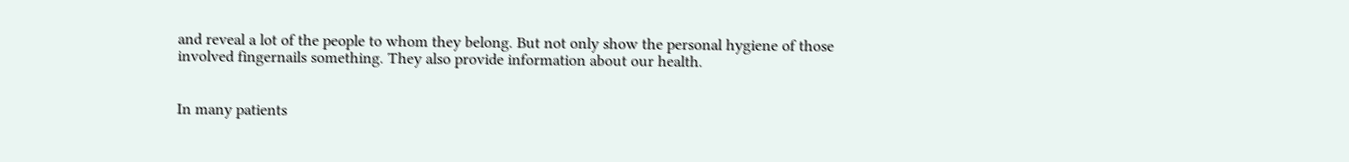and reveal a lot of the people to whom they belong. But not only show the personal hygiene of those involved fingernails something. They also provide information about our health.


In many patients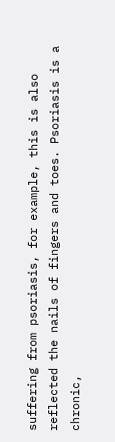suffering from psoriasis, for example, this is also reflected the nails of fingers and toes. Psoriasis is a chronic,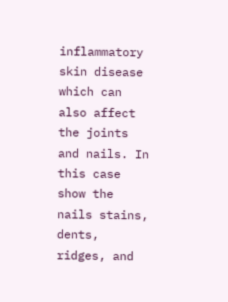inflammatory skin disease which can also affect the joints and nails. In this case show the nails stains, dents, ridges, and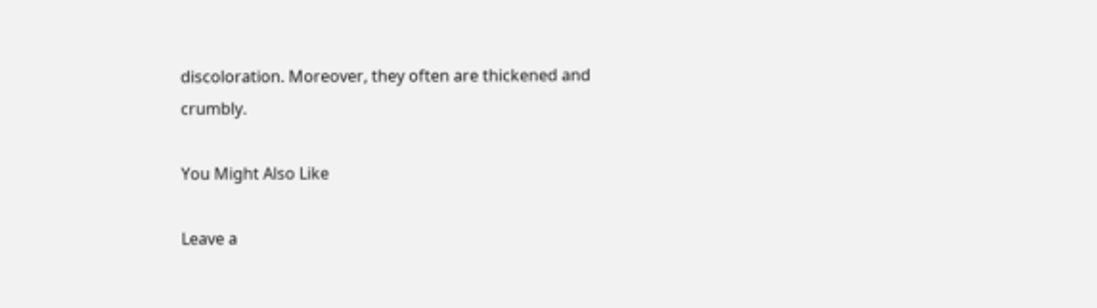discoloration. Moreover, they often are thickened and crumbly.

You Might Also Like

Leave a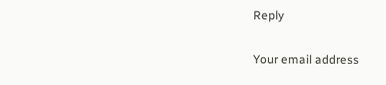Reply

Your email address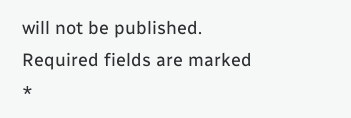will not be published. Required fields are marked *